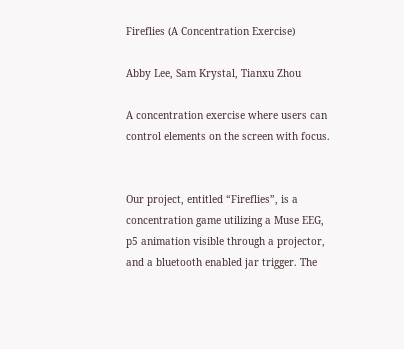Fireflies (A Concentration Exercise)

Abby Lee, Sam Krystal, Tianxu Zhou

A concentration exercise where users can control elements on the screen with focus.


Our project, entitled “Fireflies”, is a concentration game utilizing a Muse EEG, p5 animation visible through a projector, and a bluetooth enabled jar trigger. The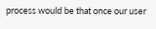process would be that once our user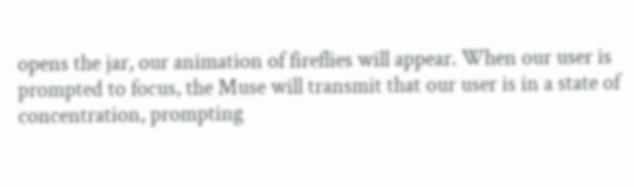opens the jar, our animation of fireflies will appear. When our user is prompted to focus, the Muse will transmit that our user is in a state of concentration, prompting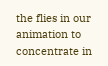the flies in our animation to concentrate in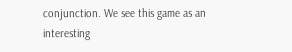conjunction. We see this game as an interesting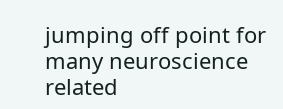jumping off point for many neuroscience related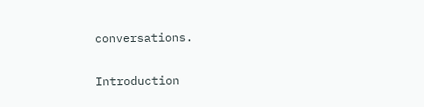conversations.


Introduction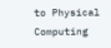to Physical Computing